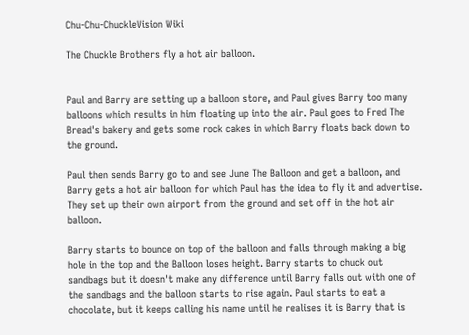Chu-Chu-ChuckleVision Wiki

The Chuckle Brothers fly a hot air balloon.


Paul and Barry are setting up a balloon store, and Paul gives Barry too many balloons which results in him floating up into the air. Paul goes to Fred The Bread's bakery and gets some rock cakes in which Barry floats back down to the ground.

Paul then sends Barry go to and see June The Balloon and get a balloon, and Barry gets a hot air balloon for which Paul has the idea to fly it and advertise. They set up their own airport from the ground and set off in the hot air balloon.

Barry starts to bounce on top of the balloon and falls through making a big hole in the top and the Balloon loses height. Barry starts to chuck out sandbags but it doesn't make any difference until Barry falls out with one of the sandbags and the balloon starts to rise again. Paul starts to eat a chocolate, but it keeps calling his name until he realises it is Barry that is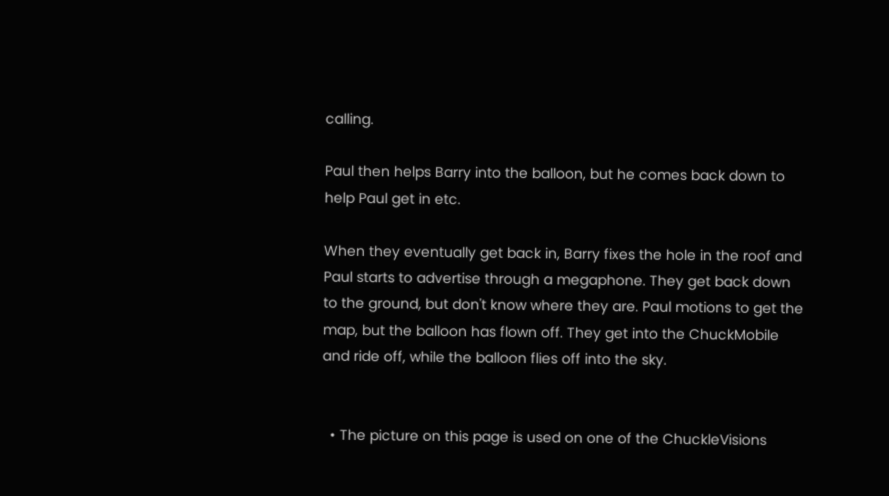calling.

Paul then helps Barry into the balloon, but he comes back down to help Paul get in etc.

When they eventually get back in, Barry fixes the hole in the roof and Paul starts to advertise through a megaphone. They get back down to the ground, but don't know where they are. Paul motions to get the map, but the balloon has flown off. They get into the ChuckMobile and ride off, while the balloon flies off into the sky.


  • The picture on this page is used on one of the ChuckleVisions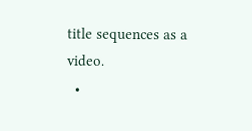title sequences as a video.
  •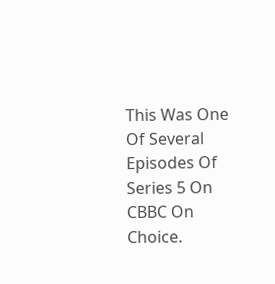This Was One Of Several Episodes Of Series 5 On CBBC On Choice.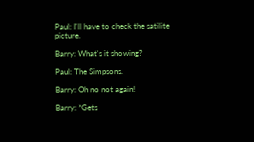Paul: I'll have to check the satilite picture.

Barry: What's it showing?

Paul: The Simpsons.

Barry: Oh no not again!

Barry: *Gets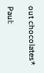out chocolates*

Paul: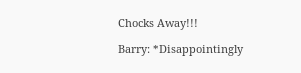Chocks Away!!!

Barry: *Disappointingly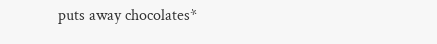puts away chocolates*